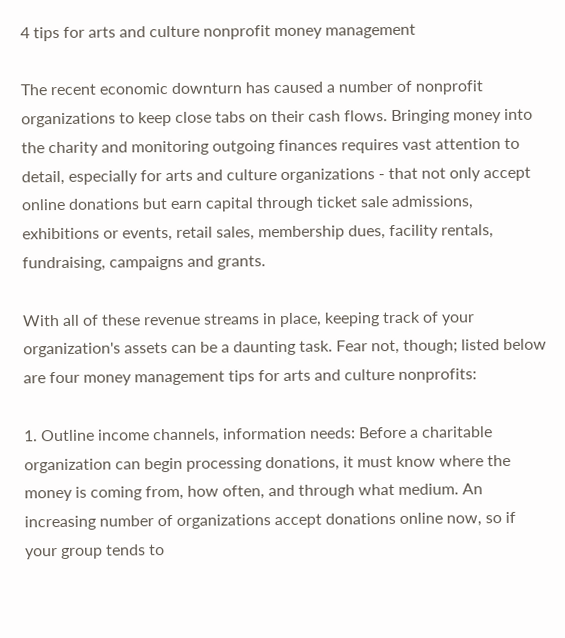4 tips for arts and culture nonprofit money management

The recent economic downturn has caused a number of nonprofit organizations to keep close tabs on their cash flows. Bringing money into the charity and monitoring outgoing finances requires vast attention to detail, especially for arts and culture organizations - that not only accept online donations but earn capital through ticket sale admissions, exhibitions or events, retail sales, membership dues, facility rentals, fundraising, campaigns and grants.

With all of these revenue streams in place, keeping track of your organization's assets can be a daunting task. Fear not, though; listed below are four money management tips for arts and culture nonprofits:

1. Outline income channels, information needs: Before a charitable organization can begin processing donations, it must know where the money is coming from, how often, and through what medium. An increasing number of organizations accept donations online now, so if your group tends to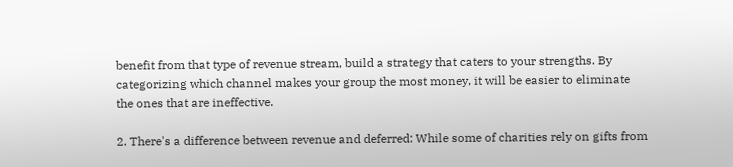benefit from that type of revenue stream, build a strategy that caters to your strengths. By categorizing which channel makes your group the most money, it will be easier to eliminate the ones that are ineffective.

2. There's a difference between revenue and deferred: While some of charities rely on gifts from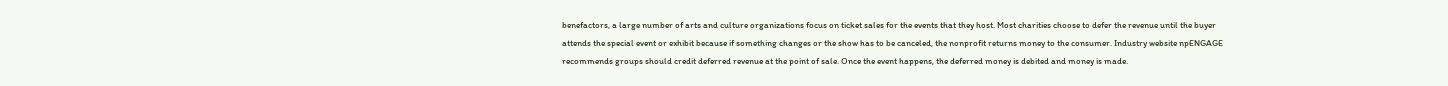benefactors, a large number of arts and culture organizations focus on ticket sales for the events that they host. Most charities choose to defer the revenue until the buyer attends the special event or exhibit because if something changes or the show has to be canceled, the nonprofit returns money to the consumer. Industry website npENGAGE recommends groups should credit deferred revenue at the point of sale. Once the event happens, the deferred money is debited and money is made.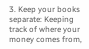3. Keep your books separate: Keeping track of where your money comes from,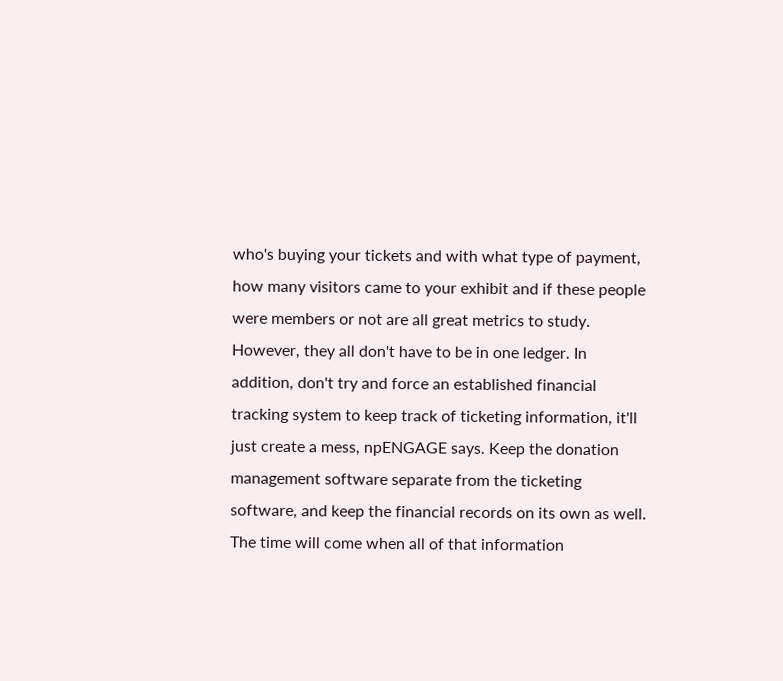who's buying your tickets and with what type of payment, how many visitors came to your exhibit and if these people were members or not are all great metrics to study. However, they all don't have to be in one ledger. In addition, don't try and force an established financial tracking system to keep track of ticketing information, it'll just create a mess, npENGAGE says. Keep the donation management software separate from the ticketing software, and keep the financial records on its own as well. The time will come when all of that information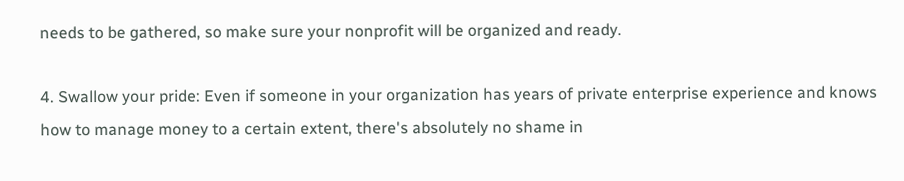needs to be gathered, so make sure your nonprofit will be organized and ready.

4. Swallow your pride: Even if someone in your organization has years of private enterprise experience and knows how to manage money to a certain extent, there's absolutely no shame in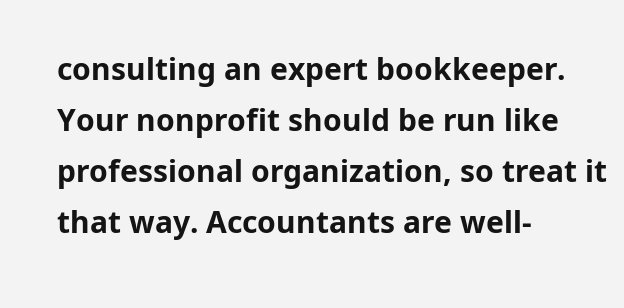consulting an expert bookkeeper. Your nonprofit should be run like professional organization, so treat it that way. Accountants are well-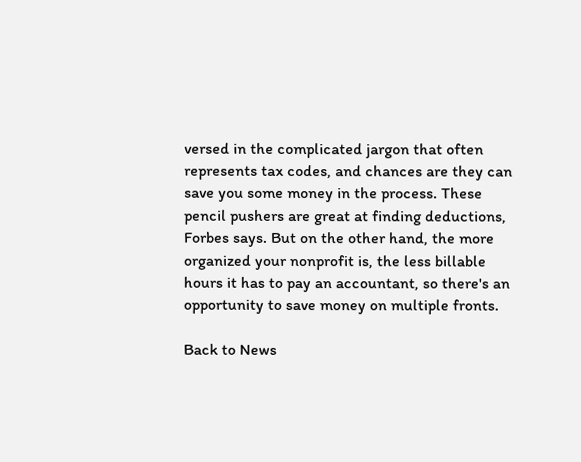versed in the complicated jargon that often represents tax codes, and chances are they can save you some money in the process. These pencil pushers are great at finding deductions, Forbes says. But on the other hand, the more organized your nonprofit is, the less billable hours it has to pay an accountant, so there's an opportunity to save money on multiple fronts.

Back to News